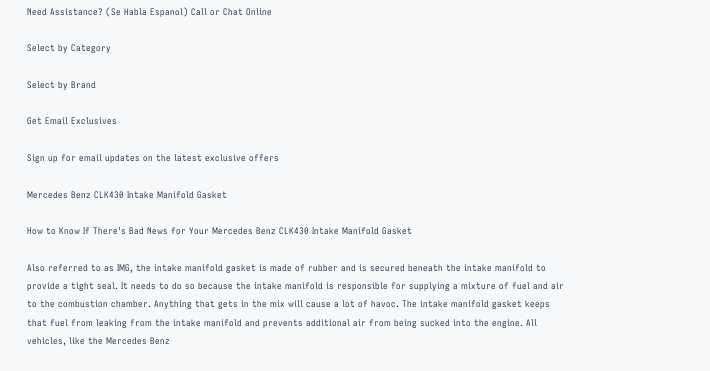Need Assistance? (Se Habla Espanol) Call or Chat Online

Select by Category

Select by Brand

Get Email Exclusives

Sign up for email updates on the latest exclusive offers

Mercedes Benz CLK430 Intake Manifold Gasket

How to Know If There's Bad News for Your Mercedes Benz CLK430 Intake Manifold Gasket

Also referred to as IMG, the intake manifold gasket is made of rubber and is secured beneath the intake manifold to provide a tight seal. It needs to do so because the intake manifold is responsible for supplying a mixture of fuel and air to the combustion chamber. Anything that gets in the mix will cause a lot of havoc. The intake manifold gasket keeps that fuel from leaking from the intake manifold and prevents additional air from being sucked into the engine. All vehicles, like the Mercedes Benz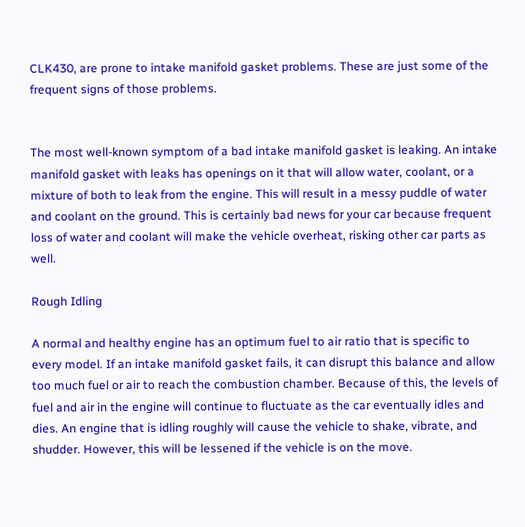CLK430, are prone to intake manifold gasket problems. These are just some of the frequent signs of those problems.


The most well-known symptom of a bad intake manifold gasket is leaking. An intake manifold gasket with leaks has openings on it that will allow water, coolant, or a mixture of both to leak from the engine. This will result in a messy puddle of water and coolant on the ground. This is certainly bad news for your car because frequent loss of water and coolant will make the vehicle overheat, risking other car parts as well.

Rough Idling

A normal and healthy engine has an optimum fuel to air ratio that is specific to every model. If an intake manifold gasket fails, it can disrupt this balance and allow too much fuel or air to reach the combustion chamber. Because of this, the levels of fuel and air in the engine will continue to fluctuate as the car eventually idles and dies. An engine that is idling roughly will cause the vehicle to shake, vibrate, and shudder. However, this will be lessened if the vehicle is on the move.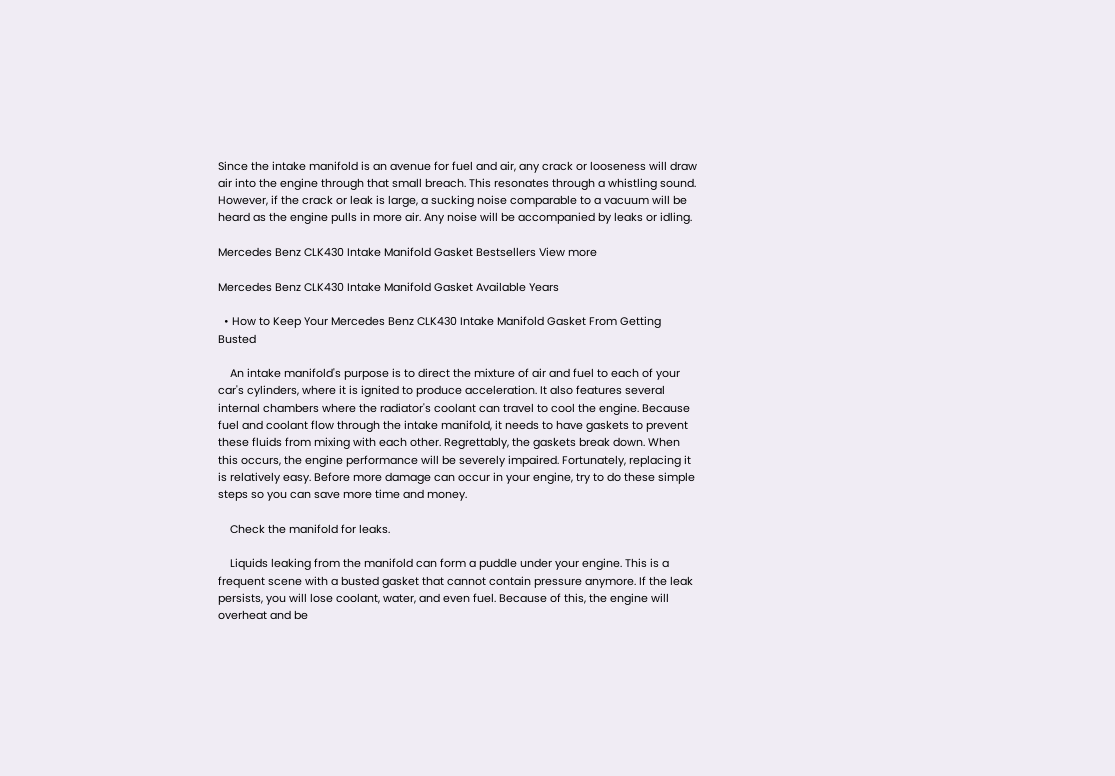Since the intake manifold is an avenue for fuel and air, any crack or looseness will draw air into the engine through that small breach. This resonates through a whistling sound. However, if the crack or leak is large, a sucking noise comparable to a vacuum will be heard as the engine pulls in more air. Any noise will be accompanied by leaks or idling.

Mercedes Benz CLK430 Intake Manifold Gasket Bestsellers View more

Mercedes Benz CLK430 Intake Manifold Gasket Available Years

  • How to Keep Your Mercedes Benz CLK430 Intake Manifold Gasket From Getting Busted

    An intake manifold's purpose is to direct the mixture of air and fuel to each of your car's cylinders, where it is ignited to produce acceleration. It also features several internal chambers where the radiator's coolant can travel to cool the engine. Because fuel and coolant flow through the intake manifold, it needs to have gaskets to prevent these fluids from mixing with each other. Regrettably, the gaskets break down. When this occurs, the engine performance will be severely impaired. Fortunately, replacing it is relatively easy. Before more damage can occur in your engine, try to do these simple steps so you can save more time and money.

    Check the manifold for leaks.

    Liquids leaking from the manifold can form a puddle under your engine. This is a frequent scene with a busted gasket that cannot contain pressure anymore. If the leak persists, you will lose coolant, water, and even fuel. Because of this, the engine will overheat and be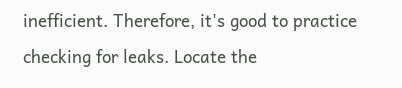inefficient. Therefore, it's good to practice checking for leaks. Locate the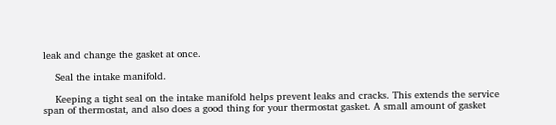leak and change the gasket at once.

    Seal the intake manifold.

    Keeping a tight seal on the intake manifold helps prevent leaks and cracks. This extends the service span of thermostat, and also does a good thing for your thermostat gasket. A small amount of gasket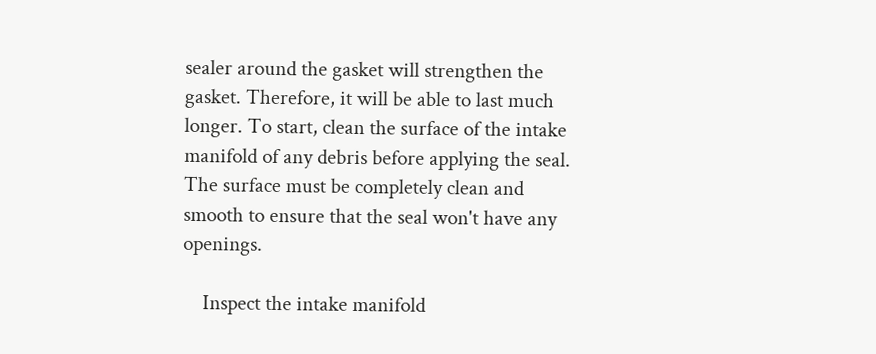sealer around the gasket will strengthen the gasket. Therefore, it will be able to last much longer. To start, clean the surface of the intake manifold of any debris before applying the seal. The surface must be completely clean and smooth to ensure that the seal won't have any openings.

    Inspect the intake manifold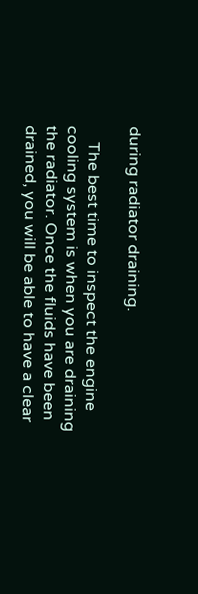during radiator draining.

    The best time to inspect the engine cooling system is when you are draining the radiator. Once the fluids have been drained, you will be able to have a clear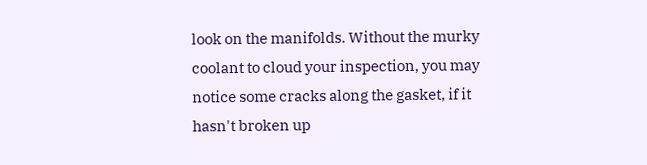look on the manifolds. Without the murky coolant to cloud your inspection, you may notice some cracks along the gasket, if it hasn't broken up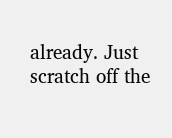already. Just scratch off the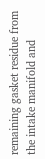remaining gasket residue from the intake manifold and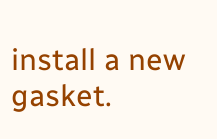install a new gasket.